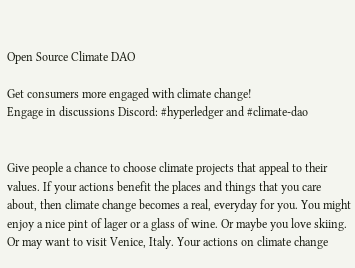Open Source Climate DAO

Get consumers more engaged with climate change!
Engage in discussions Discord: #hyperledger and #climate-dao


Give people a chance to choose climate projects that appeal to their values. If your actions benefit the places and things that you care about, then climate change becomes a real, everyday for you. You might enjoy a nice pint of lager or a glass of wine. Or maybe you love skiing. Or may want to visit Venice, Italy. Your actions on climate change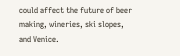could affect the future of beer making, wineries, ski slopes, and Venice.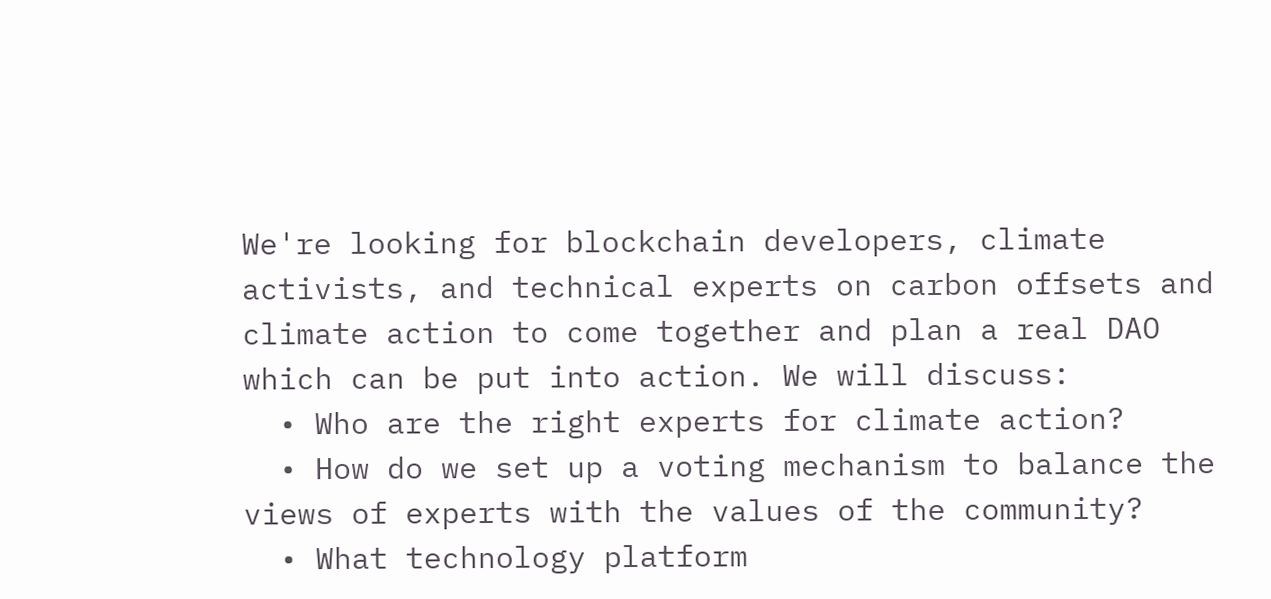We're looking for blockchain developers, climate activists, and technical experts on carbon offsets and climate action to come together and plan a real DAO which can be put into action. We will discuss:
  • Who are the right experts for climate action?
  • How do we set up a voting mechanism to balance the views of experts with the values of the community?
  • What technology platform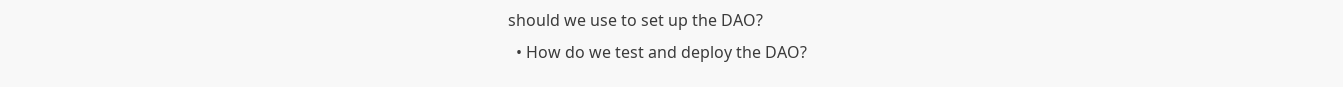should we use to set up the DAO?
  • How do we test and deploy the DAO?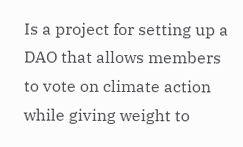Is a project for setting up a DAO that allows members to vote on climate action while giving weight to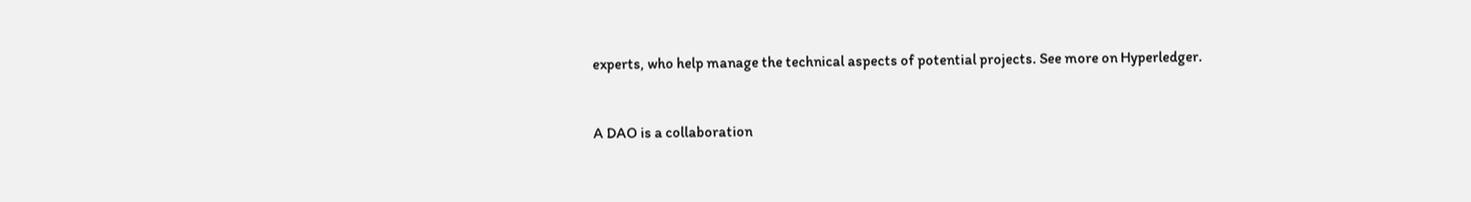experts, who help manage the technical aspects of potential projects. See more on Hyperledger.


A DAO is a collaboration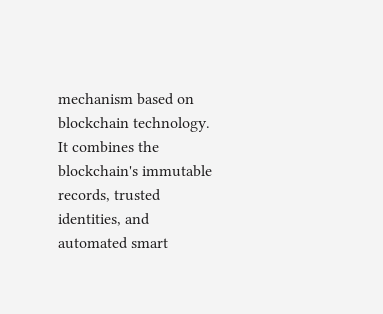mechanism based on blockchain technology. It combines the blockchain's immutable records, trusted identities, and automated smart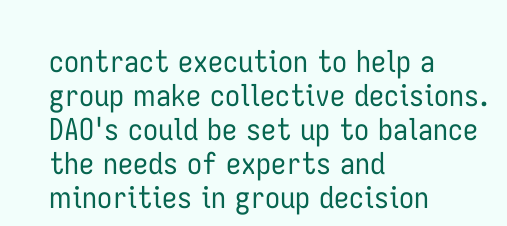contract execution to help a group make collective decisions. DAO's could be set up to balance the needs of experts and minorities in group decision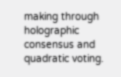making through holographic consensus and quadratic voting.